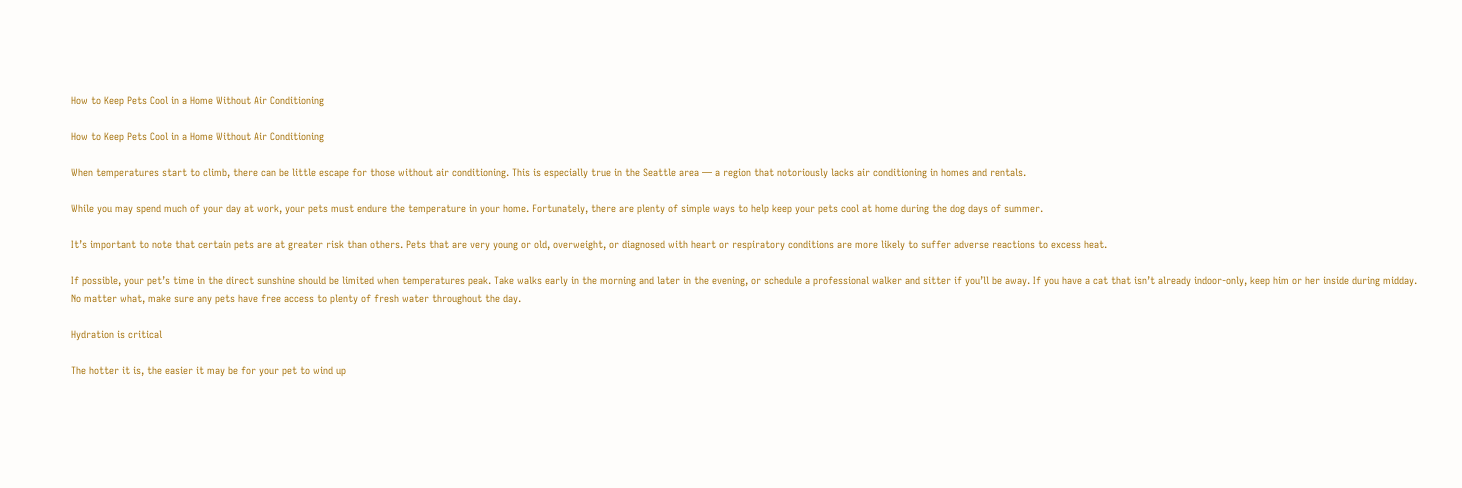How to Keep Pets Cool in a Home Without Air Conditioning

How to Keep Pets Cool in a Home Without Air Conditioning

When temperatures start to climb, there can be little escape for those without air conditioning. This is especially true in the Seattle area — a region that notoriously lacks air conditioning in homes and rentals.

While you may spend much of your day at work, your pets must endure the temperature in your home. Fortunately, there are plenty of simple ways to help keep your pets cool at home during the dog days of summer.

It’s important to note that certain pets are at greater risk than others. Pets that are very young or old, overweight, or diagnosed with heart or respiratory conditions are more likely to suffer adverse reactions to excess heat.

If possible, your pet’s time in the direct sunshine should be limited when temperatures peak. Take walks early in the morning and later in the evening, or schedule a professional walker and sitter if you’ll be away. If you have a cat that isn’t already indoor-only, keep him or her inside during midday. No matter what, make sure any pets have free access to plenty of fresh water throughout the day.

Hydration is critical

The hotter it is, the easier it may be for your pet to wind up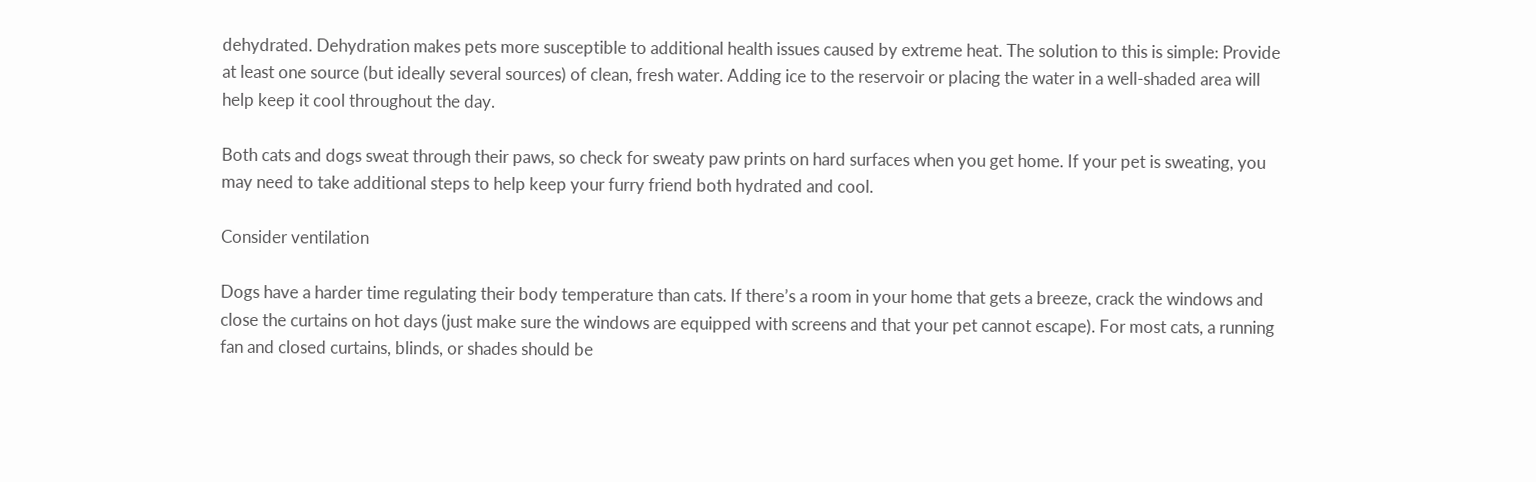dehydrated. Dehydration makes pets more susceptible to additional health issues caused by extreme heat. The solution to this is simple: Provide at least one source (but ideally several sources) of clean, fresh water. Adding ice to the reservoir or placing the water in a well-shaded area will help keep it cool throughout the day.

Both cats and dogs sweat through their paws, so check for sweaty paw prints on hard surfaces when you get home. If your pet is sweating, you may need to take additional steps to help keep your furry friend both hydrated and cool.

Consider ventilation

Dogs have a harder time regulating their body temperature than cats. If there’s a room in your home that gets a breeze, crack the windows and close the curtains on hot days (just make sure the windows are equipped with screens and that your pet cannot escape). For most cats, a running fan and closed curtains, blinds, or shades should be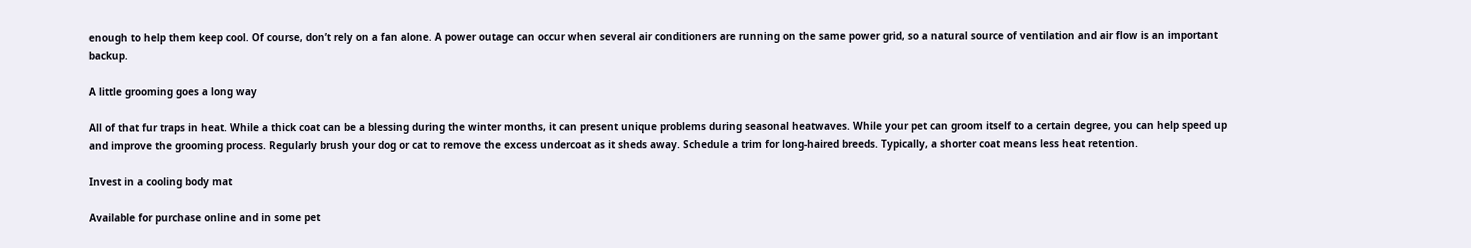enough to help them keep cool. Of course, don’t rely on a fan alone. A power outage can occur when several air conditioners are running on the same power grid, so a natural source of ventilation and air flow is an important backup.

A little grooming goes a long way

All of that fur traps in heat. While a thick coat can be a blessing during the winter months, it can present unique problems during seasonal heatwaves. While your pet can groom itself to a certain degree, you can help speed up and improve the grooming process. Regularly brush your dog or cat to remove the excess undercoat as it sheds away. Schedule a trim for long-haired breeds. Typically, a shorter coat means less heat retention.

Invest in a cooling body mat

Available for purchase online and in some pet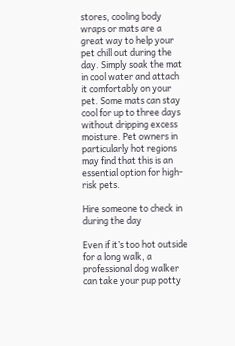stores, cooling body wraps or mats are a great way to help your pet chill out during the day. Simply soak the mat in cool water and attach it comfortably on your pet. Some mats can stay cool for up to three days without dripping excess moisture. Pet owners in particularly hot regions may find that this is an essential option for high-risk pets.

Hire someone to check in during the day

Even if it’s too hot outside for a long walk, a professional dog walker can take your pup potty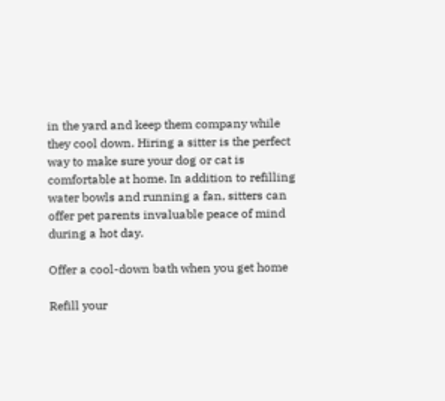in the yard and keep them company while they cool down. Hiring a sitter is the perfect way to make sure your dog or cat is comfortable at home. In addition to refilling water bowls and running a fan, sitters can offer pet parents invaluable peace of mind during a hot day.

Offer a cool-down bath when you get home

Refill your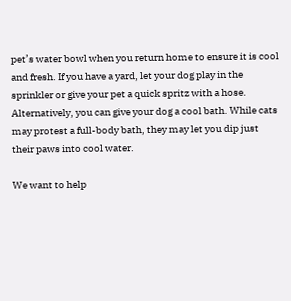pet’s water bowl when you return home to ensure it is cool and fresh. If you have a yard, let your dog play in the sprinkler or give your pet a quick spritz with a hose. Alternatively, you can give your dog a cool bath. While cats may protest a full-body bath, they may let you dip just their paws into cool water.

We want to help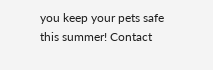you keep your pets safe this summer! Contact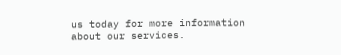us today for more information about our services.